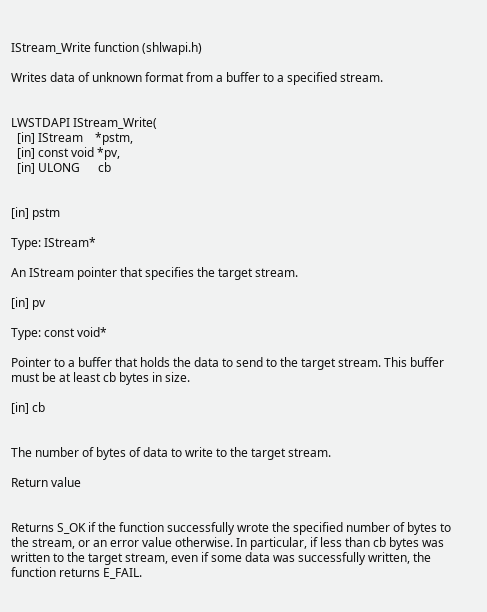IStream_Write function (shlwapi.h)

Writes data of unknown format from a buffer to a specified stream.


LWSTDAPI IStream_Write(
  [in] IStream    *pstm,
  [in] const void *pv,
  [in] ULONG      cb


[in] pstm

Type: IStream*

An IStream pointer that specifies the target stream.

[in] pv

Type: const void*

Pointer to a buffer that holds the data to send to the target stream. This buffer must be at least cb bytes in size.

[in] cb


The number of bytes of data to write to the target stream.

Return value


Returns S_OK if the function successfully wrote the specified number of bytes to the stream, or an error value otherwise. In particular, if less than cb bytes was written to the target stream, even if some data was successfully written, the function returns E_FAIL.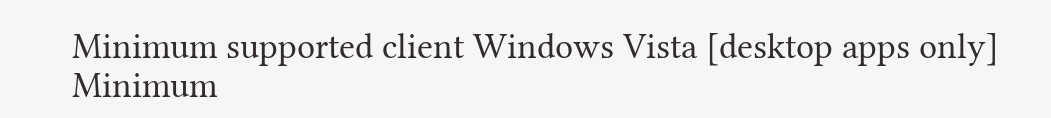Minimum supported client Windows Vista [desktop apps only]
Minimum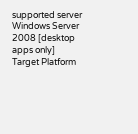supported server Windows Server 2008 [desktop apps only]
Target Platform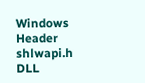Windows
Header shlwapi.h
DLL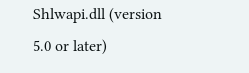Shlwapi.dll (version 5.0 or later)